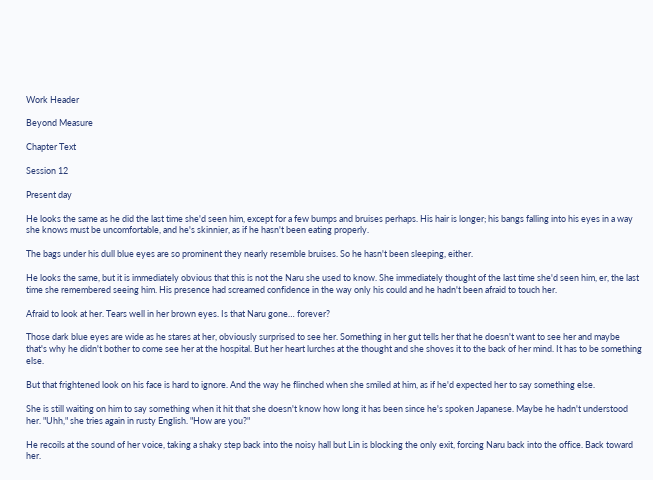Work Header

Beyond Measure

Chapter Text

Session 12

Present day

He looks the same as he did the last time she'd seen him, except for a few bumps and bruises perhaps. His hair is longer; his bangs falling into his eyes in a way she knows must be uncomfortable, and he's skinnier, as if he hasn't been eating properly.

The bags under his dull blue eyes are so prominent they nearly resemble bruises. So he hasn't been sleeping, either.

He looks the same, but it is immediately obvious that this is not the Naru she used to know. She immediately thought of the last time she'd seen him, er, the last time she remembered seeing him. His presence had screamed confidence in the way only his could and he hadn't been afraid to touch her.

Afraid to look at her. Tears well in her brown eyes. Is that Naru gone… forever?

Those dark blue eyes are wide as he stares at her, obviously surprised to see her. Something in her gut tells her that he doesn't want to see her and maybe that's why he didn't bother to come see her at the hospital. But her heart lurches at the thought and she shoves it to the back of her mind. It has to be something else.

But that frightened look on his face is hard to ignore. And the way he flinched when she smiled at him, as if he'd expected her to say something else.

She is still waiting on him to say something when it hit that she doesn't know how long it has been since he's spoken Japanese. Maybe he hadn't understood her. "Uhh," she tries again in rusty English. "How are you?"

He recoils at the sound of her voice, taking a shaky step back into the noisy hall but Lin is blocking the only exit, forcing Naru back into the office. Back toward her.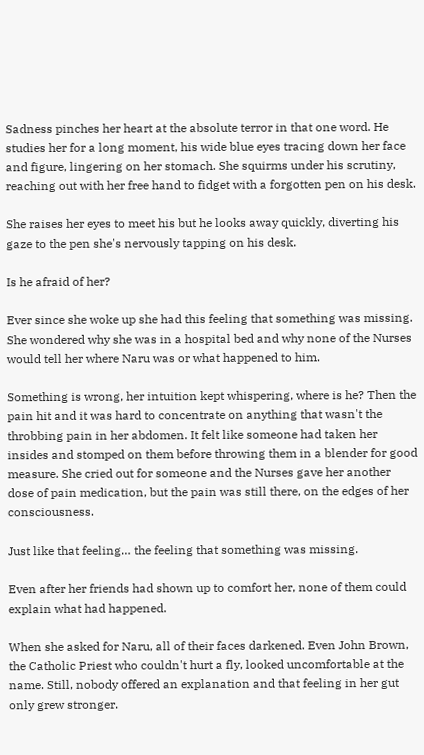Sadness pinches her heart at the absolute terror in that one word. He studies her for a long moment, his wide blue eyes tracing down her face and figure, lingering on her stomach. She squirms under his scrutiny, reaching out with her free hand to fidget with a forgotten pen on his desk.

She raises her eyes to meet his but he looks away quickly, diverting his gaze to the pen she's nervously tapping on his desk.

Is he afraid of her?

Ever since she woke up she had this feeling that something was missing. She wondered why she was in a hospital bed and why none of the Nurses would tell her where Naru was or what happened to him.

Something is wrong, her intuition kept whispering, where is he? Then the pain hit and it was hard to concentrate on anything that wasn't the throbbing pain in her abdomen. It felt like someone had taken her insides and stomped on them before throwing them in a blender for good measure. She cried out for someone and the Nurses gave her another dose of pain medication, but the pain was still there, on the edges of her consciousness.

Just like that feeling… the feeling that something was missing.

Even after her friends had shown up to comfort her, none of them could explain what had happened.

When she asked for Naru, all of their faces darkened. Even John Brown, the Catholic Priest who couldn't hurt a fly, looked uncomfortable at the name. Still, nobody offered an explanation and that feeling in her gut only grew stronger.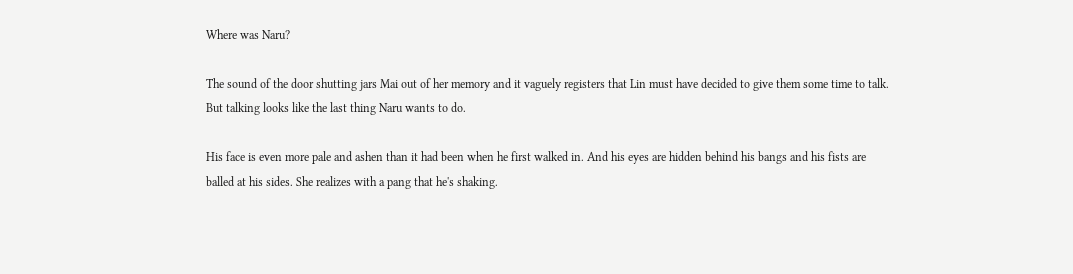Where was Naru?

The sound of the door shutting jars Mai out of her memory and it vaguely registers that Lin must have decided to give them some time to talk. But talking looks like the last thing Naru wants to do.

His face is even more pale and ashen than it had been when he first walked in. And his eyes are hidden behind his bangs and his fists are balled at his sides. She realizes with a pang that he's shaking.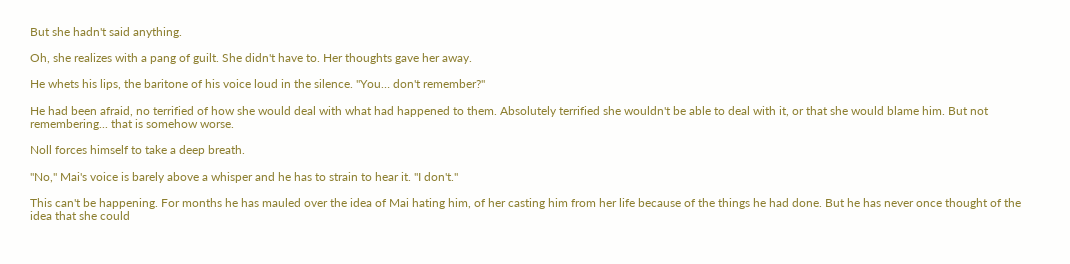But she hadn't said anything.

Oh, she realizes with a pang of guilt. She didn't have to. Her thoughts gave her away.

He whets his lips, the baritone of his voice loud in the silence. "You… don't remember?"

He had been afraid, no terrified of how she would deal with what had happened to them. Absolutely terrified she wouldn't be able to deal with it, or that she would blame him. But not remembering... that is somehow worse.

Noll forces himself to take a deep breath.

"No," Mai's voice is barely above a whisper and he has to strain to hear it. "I don't."

This can't be happening. For months he has mauled over the idea of Mai hating him, of her casting him from her life because of the things he had done. But he has never once thought of the idea that she could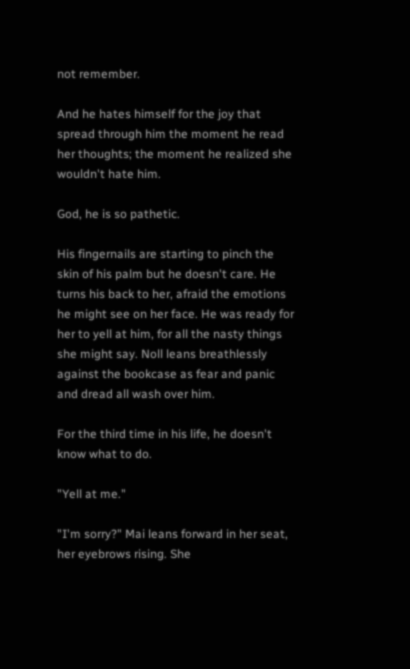not remember.

And he hates himself for the joy that spread through him the moment he read her thoughts; the moment he realized she wouldn't hate him.

God, he is so pathetic.

His fingernails are starting to pinch the skin of his palm but he doesn't care. He turns his back to her, afraid the emotions he might see on her face. He was ready for her to yell at him, for all the nasty things she might say. Noll leans breathlessly against the bookcase as fear and panic and dread all wash over him.

For the third time in his life, he doesn't know what to do.

"Yell at me."

"I'm sorry?" Mai leans forward in her seat, her eyebrows rising. She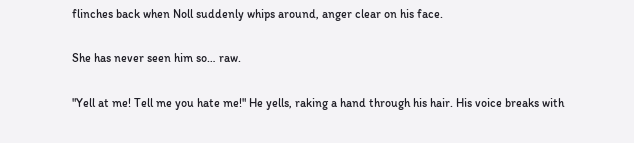flinches back when Noll suddenly whips around, anger clear on his face.

She has never seen him so… raw.

"Yell at me! Tell me you hate me!" He yells, raking a hand through his hair. His voice breaks with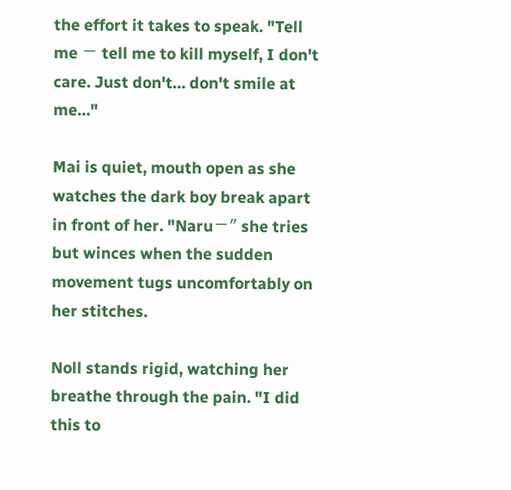the effort it takes to speak. "Tell me ー tell me to kill myself, I don't care. Just don't… don't smile at me…"

Mai is quiet, mouth open as she watches the dark boy break apart in front of her. "Naruー" she tries but winces when the sudden movement tugs uncomfortably on her stitches.

Noll stands rigid, watching her breathe through the pain. "I did this to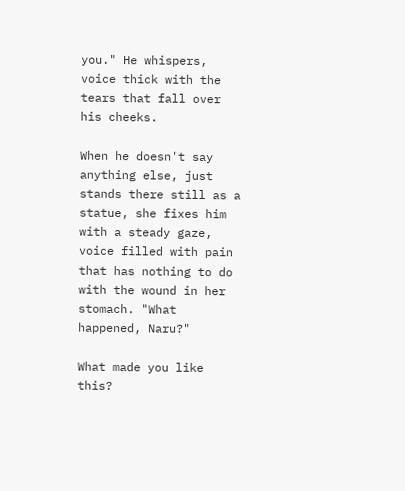you." He whispers, voice thick with the tears that fall over his cheeks.

When he doesn't say anything else, just stands there still as a statue, she fixes him with a steady gaze, voice filled with pain that has nothing to do with the wound in her stomach. "What happened, Naru?"

What made you like this?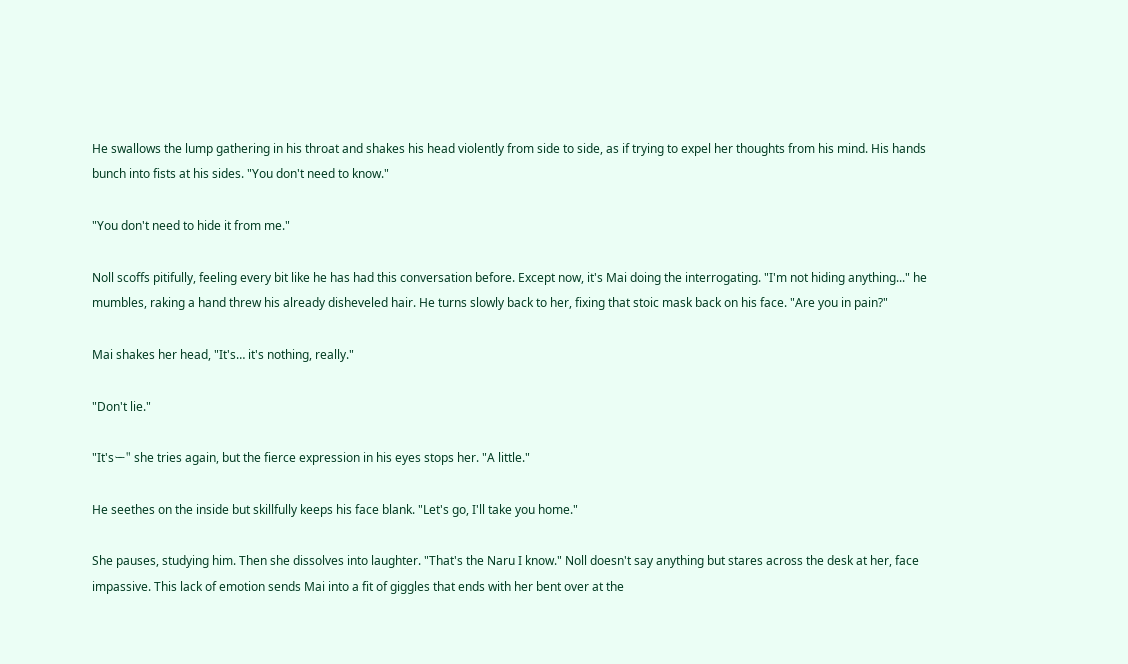He swallows the lump gathering in his throat and shakes his head violently from side to side, as if trying to expel her thoughts from his mind. His hands bunch into fists at his sides. "You don't need to know."

"You don't need to hide it from me."

Noll scoffs pitifully, feeling every bit like he has had this conversation before. Except now, it's Mai doing the interrogating. "I'm not hiding anything..." he mumbles, raking a hand threw his already disheveled hair. He turns slowly back to her, fixing that stoic mask back on his face. "Are you in pain?"

Mai shakes her head, "It's… it's nothing, really."

"Don't lie."

"It'sー" she tries again, but the fierce expression in his eyes stops her. "A little."

He seethes on the inside but skillfully keeps his face blank. "Let's go, I'll take you home."

She pauses, studying him. Then she dissolves into laughter. "That's the Naru I know." Noll doesn't say anything but stares across the desk at her, face impassive. This lack of emotion sends Mai into a fit of giggles that ends with her bent over at the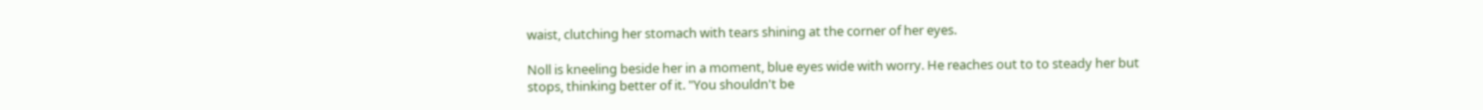waist, clutching her stomach with tears shining at the corner of her eyes.

Noll is kneeling beside her in a moment, blue eyes wide with worry. He reaches out to to steady her but stops, thinking better of it. "You shouldn't be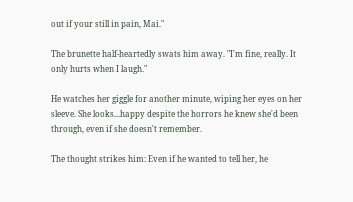out if your still in pain, Mai."

The brunette half-heartedly swats him away. "I'm fine, really. It only hurts when I laugh."

He watches her giggle for another minute, wiping her eyes on her sleeve. She looks...happy despite the horrors he knew she'd been through, even if she doesn't remember.

The thought strikes him: Even if he wanted to tell her, he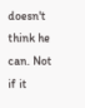doesn't think he can. Not if it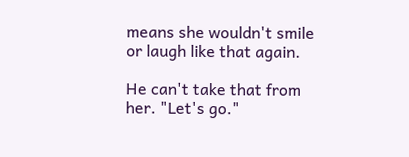means she wouldn't smile or laugh like that again.

He can't take that from her. "Let's go."